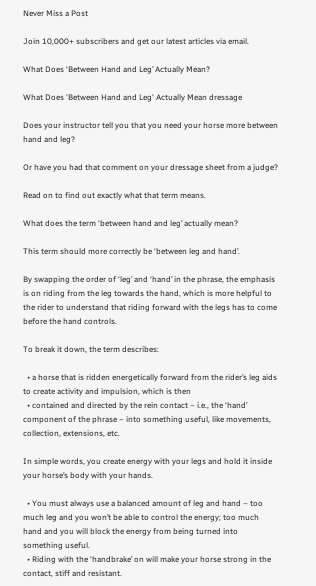Never Miss a Post

Join 10,000+ subscribers and get our latest articles via email.

What Does ‘Between Hand and Leg’ Actually Mean?

What Does 'Between Hand and Leg' Actually Mean dressage

Does your instructor tell you that you need your horse more between hand and leg?

Or have you had that comment on your dressage sheet from a judge?

Read on to find out exactly what that term means.

What does the term ‘between hand and leg’ actually mean?

This term should more correctly be ‘between leg and hand’.

By swapping the order of ‘leg’ and ‘hand’ in the phrase, the emphasis is on riding from the leg towards the hand, which is more helpful to the rider to understand that riding forward with the legs has to come before the hand controls.

To break it down, the term describes:

  • a horse that is ridden energetically forward from the rider’s leg aids to create activity and impulsion, which is then
  • contained and directed by the rein contact – i.e., the ‘hand’ component of the phrase – into something useful, like movements, collection, extensions, etc.

In simple words, you create energy with your legs and hold it inside your horse’s body with your hands.

  • You must always use a balanced amount of leg and hand – too much leg and you won’t be able to control the energy; too much hand and you will block the energy from being turned into something useful.
  • Riding with the ‘handbrake’ on will make your horse strong in the contact, stiff and resistant.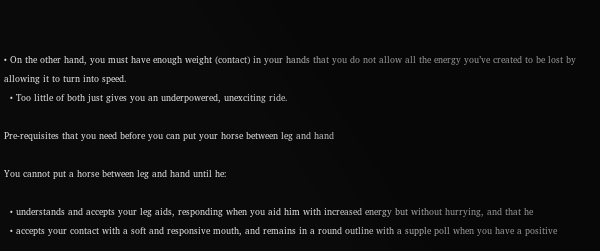• On the other hand, you must have enough weight (contact) in your hands that you do not allow all the energy you’ve created to be lost by allowing it to turn into speed.
  • Too little of both just gives you an underpowered, unexciting ride.

Pre-requisites that you need before you can put your horse between leg and hand

You cannot put a horse between leg and hand until he:

  • understands and accepts your leg aids, responding when you aid him with increased energy but without hurrying, and that he
  • accepts your contact with a soft and responsive mouth, and remains in a round outline with a supple poll when you have a positive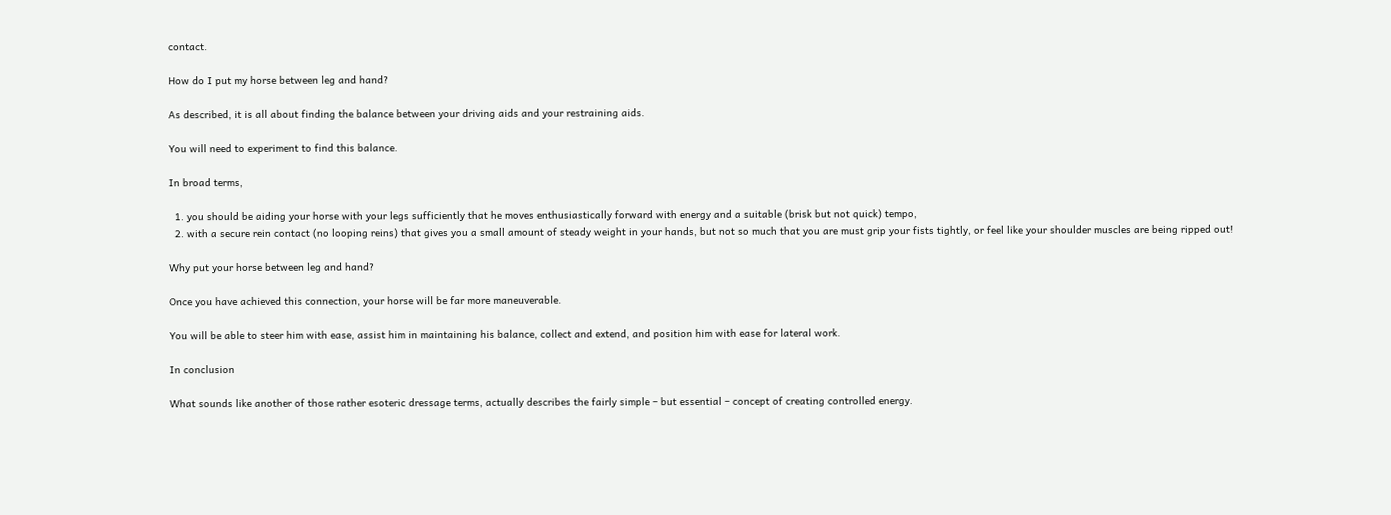contact.

How do I put my horse between leg and hand?

As described, it is all about finding the balance between your driving aids and your restraining aids.

You will need to experiment to find this balance.

In broad terms,

  1. you should be aiding your horse with your legs sufficiently that he moves enthusiastically forward with energy and a suitable (brisk but not quick) tempo,
  2. with a secure rein contact (no looping reins) that gives you a small amount of steady weight in your hands, but not so much that you are must grip your fists tightly, or feel like your shoulder muscles are being ripped out!

Why put your horse between leg and hand?

Once you have achieved this connection, your horse will be far more maneuverable.

You will be able to steer him with ease, assist him in maintaining his balance, collect and extend, and position him with ease for lateral work.

In conclusion

What sounds like another of those rather esoteric dressage terms, actually describes the fairly simple – but essential – concept of creating controlled energy.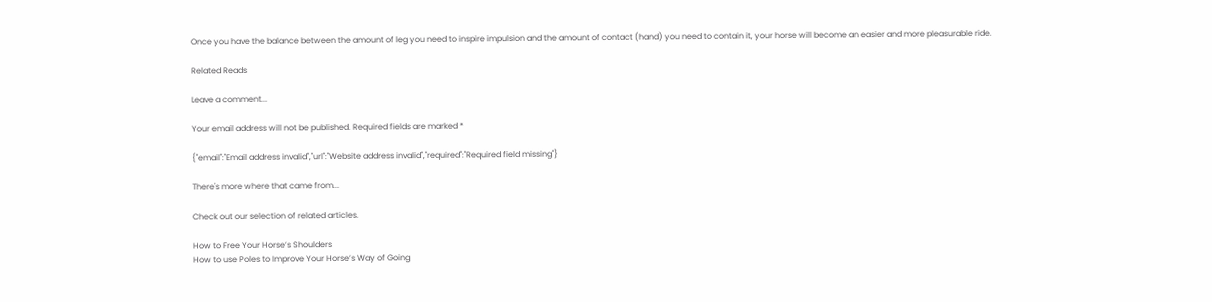Once you have the balance between the amount of leg you need to inspire impulsion and the amount of contact (hand) you need to contain it, your horse will become an easier and more pleasurable ride.

Related Reads

Leave a comment...

Your email address will not be published. Required fields are marked *

{"email":"Email address invalid","url":"Website address invalid","required":"Required field missing"}

There's more where that came from...

Check out our selection of related articles.

How to Free Your Horse’s Shoulders
How to use Poles to Improve Your Horse’s Way of Going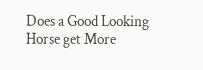Does a Good Looking Horse get More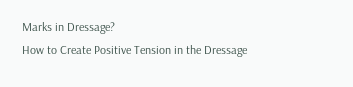Marks in Dressage?
How to Create Positive Tension in the Dressage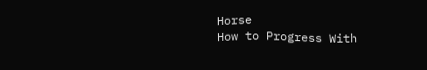Horse
How to Progress With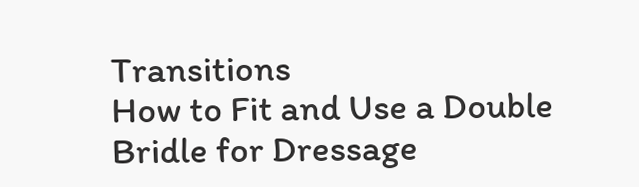Transitions
How to Fit and Use a Double Bridle for Dressage